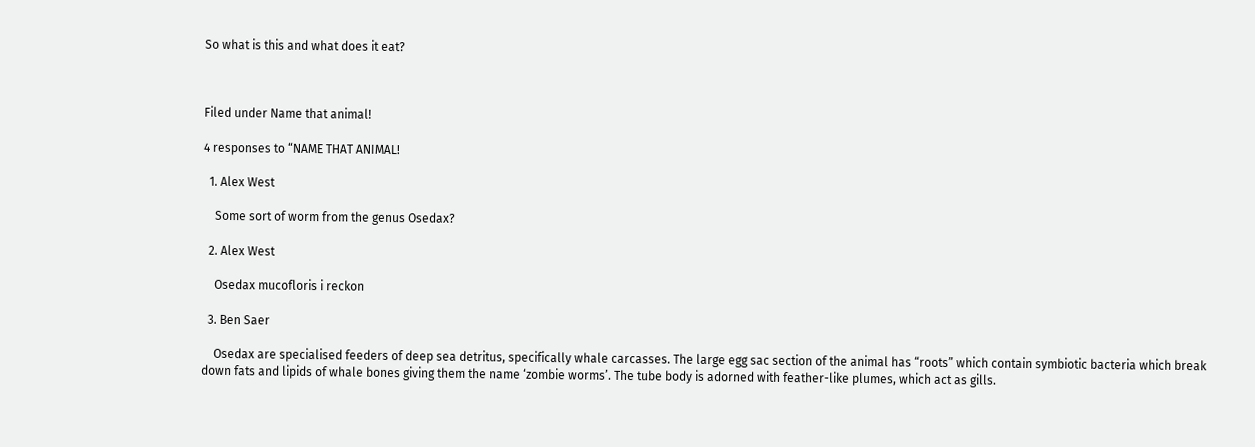So what is this and what does it eat?



Filed under Name that animal!

4 responses to “NAME THAT ANIMAL!

  1. Alex West

    Some sort of worm from the genus Osedax?

  2. Alex West

    Osedax mucofloris i reckon

  3. Ben Saer

    Osedax are specialised feeders of deep sea detritus, specifically whale carcasses. The large egg sac section of the animal has “roots” which contain symbiotic bacteria which break down fats and lipids of whale bones giving them the name ‘zombie worms’. The tube body is adorned with feather-like plumes, which act as gills.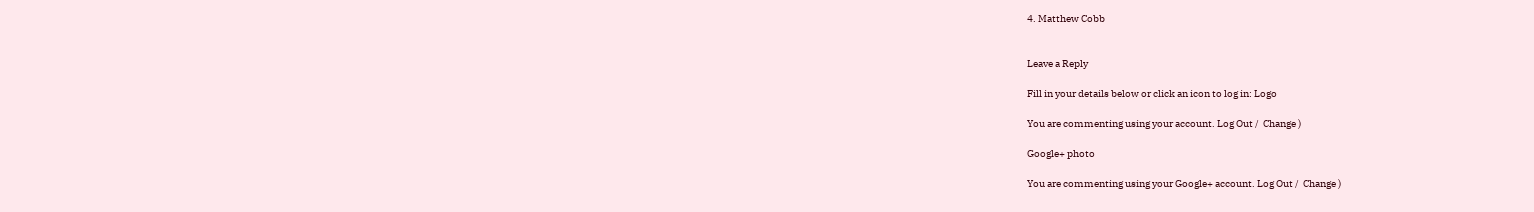4. Matthew Cobb


Leave a Reply

Fill in your details below or click an icon to log in: Logo

You are commenting using your account. Log Out /  Change )

Google+ photo

You are commenting using your Google+ account. Log Out /  Change )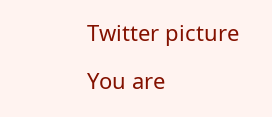Twitter picture

You are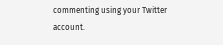commenting using your Twitter account.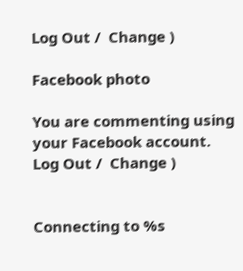Log Out /  Change )

Facebook photo

You are commenting using your Facebook account. Log Out /  Change )


Connecting to %s